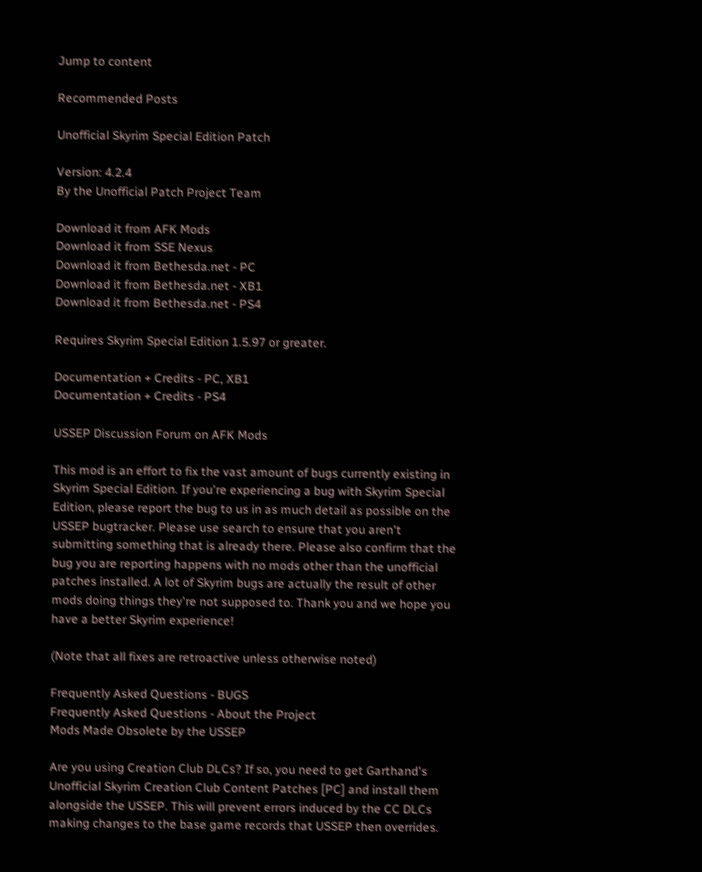Jump to content

Recommended Posts

Unofficial Skyrim Special Edition Patch

Version: 4.2.4
By the Unofficial Patch Project Team

Download it from AFK Mods
Download it from SSE Nexus
Download it from Bethesda.net - PC
Download it from Bethesda.net - XB1
Download it from Bethesda.net - PS4

Requires Skyrim Special Edition 1.5.97 or greater.

Documentation + Credits - PC, XB1
Documentation + Credits - PS4

USSEP Discussion Forum on AFK Mods

This mod is an effort to fix the vast amount of bugs currently existing in Skyrim Special Edition. If you're experiencing a bug with Skyrim Special Edition, please report the bug to us in as much detail as possible on the USSEP bugtracker. Please use search to ensure that you aren't submitting something that is already there. Please also confirm that the bug you are reporting happens with no mods other than the unofficial patches installed. A lot of Skyrim bugs are actually the result of other mods doing things they're not supposed to. Thank you and we hope you have a better Skyrim experience!

(Note that all fixes are retroactive unless otherwise noted)

Frequently Asked Questions - BUGS
Frequently Asked Questions - About the Project
Mods Made Obsolete by the USSEP

Are you using Creation Club DLCs? If so, you need to get Garthand's Unofficial Skyrim Creation Club Content Patches [PC] and install them alongside the USSEP. This will prevent errors induced by the CC DLCs making changes to the base game records that USSEP then overrides.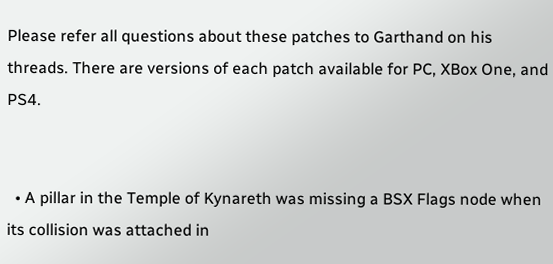Please refer all questions about these patches to Garthand on his threads. There are versions of each patch available for PC, XBox One, and PS4.


  • A pillar in the Temple of Kynareth was missing a BSX Flags node when its collision was attached in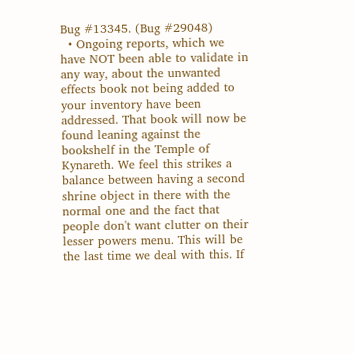Bug #13345. (Bug #29048)
  • Ongoing reports, which we have NOT been able to validate in any way, about the unwanted effects book not being added to your inventory have been addressed. That book will now be found leaning against the bookshelf in the Temple of Kynareth. We feel this strikes a balance between having a second shrine object in there with the normal one and the fact that people don't want clutter on their lesser powers menu. This will be the last time we deal with this. If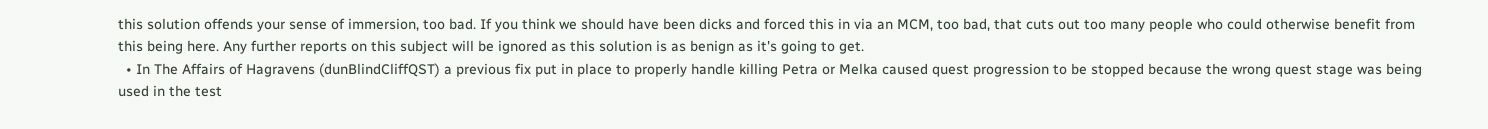this solution offends your sense of immersion, too bad. If you think we should have been dicks and forced this in via an MCM, too bad, that cuts out too many people who could otherwise benefit from this being here. Any further reports on this subject will be ignored as this solution is as benign as it's going to get.
  • In The Affairs of Hagravens (dunBlindCliffQST) a previous fix put in place to properly handle killing Petra or Melka caused quest progression to be stopped because the wrong quest stage was being used in the test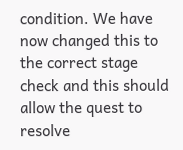condition. We have now changed this to the correct stage check and this should allow the quest to resolve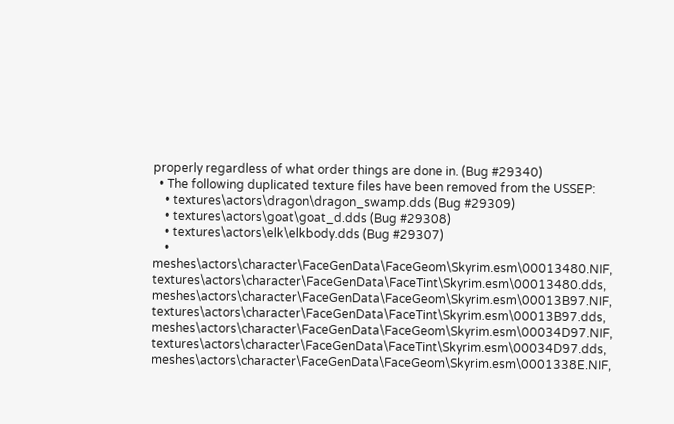properly regardless of what order things are done in. (Bug #29340)
  • The following duplicated texture files have been removed from the USSEP:
    • textures\actors\dragon\dragon_swamp.dds (Bug #29309)
    • textures\actors\goat\goat_d.dds (Bug #29308)
    • textures\actors\elk\elkbody.dds (Bug #29307)
    • meshes\actors\character\FaceGenData\FaceGeom\Skyrim.esm\00013480.NIF, textures\actors\character\FaceGenData\FaceTint\Skyrim.esm\00013480.dds, meshes\actors\character\FaceGenData\FaceGeom\Skyrim.esm\00013B97.NIF, textures\actors\character\FaceGenData\FaceTint\Skyrim.esm\00013B97.dds, meshes\actors\character\FaceGenData\FaceGeom\Skyrim.esm\00034D97.NIF, textures\actors\character\FaceGenData\FaceTint\Skyrim.esm\00034D97.dds, meshes\actors\character\FaceGenData\FaceGeom\Skyrim.esm\0001338E.NIF,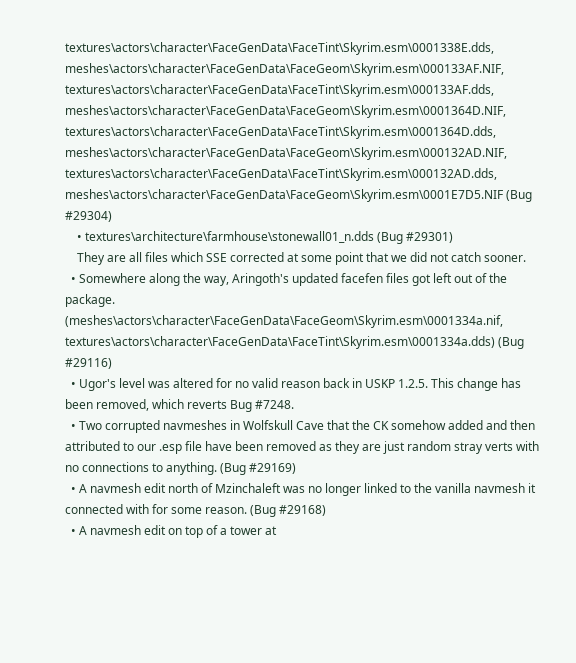textures\actors\character\FaceGenData\FaceTint\Skyrim.esm\0001338E.dds, meshes\actors\character\FaceGenData\FaceGeom\Skyrim.esm\000133AF.NIF, textures\actors\character\FaceGenData\FaceTint\Skyrim.esm\000133AF.dds, meshes\actors\character\FaceGenData\FaceGeom\Skyrim.esm\0001364D.NIF, textures\actors\character\FaceGenData\FaceTint\Skyrim.esm\0001364D.dds, meshes\actors\character\FaceGenData\FaceGeom\Skyrim.esm\000132AD.NIF, textures\actors\character\FaceGenData\FaceTint\Skyrim.esm\000132AD.dds, meshes\actors\character\FaceGenData\FaceGeom\Skyrim.esm\0001E7D5.NIF (Bug #29304)
    • textures\architecture\farmhouse\stonewall01_n.dds (Bug #29301)
    They are all files which SSE corrected at some point that we did not catch sooner.
  • Somewhere along the way, Aringoth's updated facefen files got left out of the package. (meshes\actors\character\FaceGenData\FaceGeom\Skyrim.esm\0001334a.nif, textures\actors\character\FaceGenData\FaceTint\Skyrim.esm\0001334a.dds) (Bug #29116)
  • Ugor's level was altered for no valid reason back in USKP 1.2.5. This change has been removed, which reverts Bug #7248.
  • Two corrupted navmeshes in Wolfskull Cave that the CK somehow added and then attributed to our .esp file have been removed as they are just random stray verts with no connections to anything. (Bug #29169)
  • A navmesh edit north of Mzinchaleft was no longer linked to the vanilla navmesh it connected with for some reason. (Bug #29168)
  • A navmesh edit on top of a tower at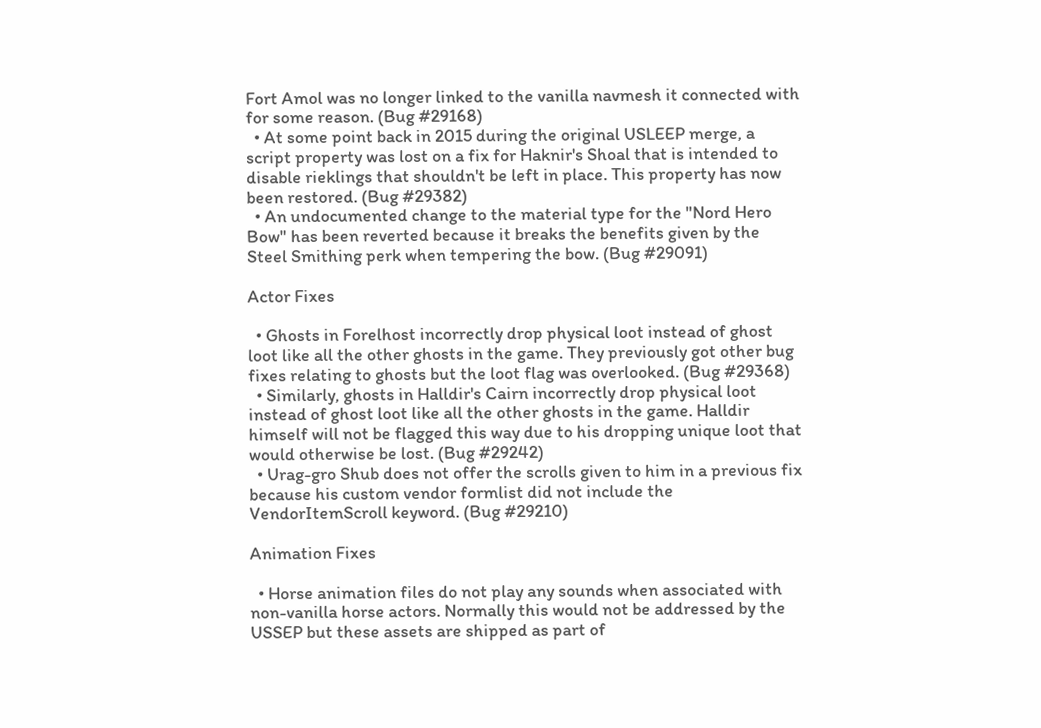Fort Amol was no longer linked to the vanilla navmesh it connected with for some reason. (Bug #29168)
  • At some point back in 2015 during the original USLEEP merge, a script property was lost on a fix for Haknir's Shoal that is intended to disable rieklings that shouldn't be left in place. This property has now been restored. (Bug #29382)
  • An undocumented change to the material type for the "Nord Hero Bow" has been reverted because it breaks the benefits given by the Steel Smithing perk when tempering the bow. (Bug #29091)

Actor Fixes

  • Ghosts in Forelhost incorrectly drop physical loot instead of ghost loot like all the other ghosts in the game. They previously got other bug fixes relating to ghosts but the loot flag was overlooked. (Bug #29368)
  • Similarly, ghosts in Halldir's Cairn incorrectly drop physical loot instead of ghost loot like all the other ghosts in the game. Halldir himself will not be flagged this way due to his dropping unique loot that would otherwise be lost. (Bug #29242)
  • Urag-gro Shub does not offer the scrolls given to him in a previous fix because his custom vendor formlist did not include the VendorItemScroll keyword. (Bug #29210)

Animation Fixes

  • Horse animation files do not play any sounds when associated with non-vanilla horse actors. Normally this would not be addressed by the USSEP but these assets are shipped as part of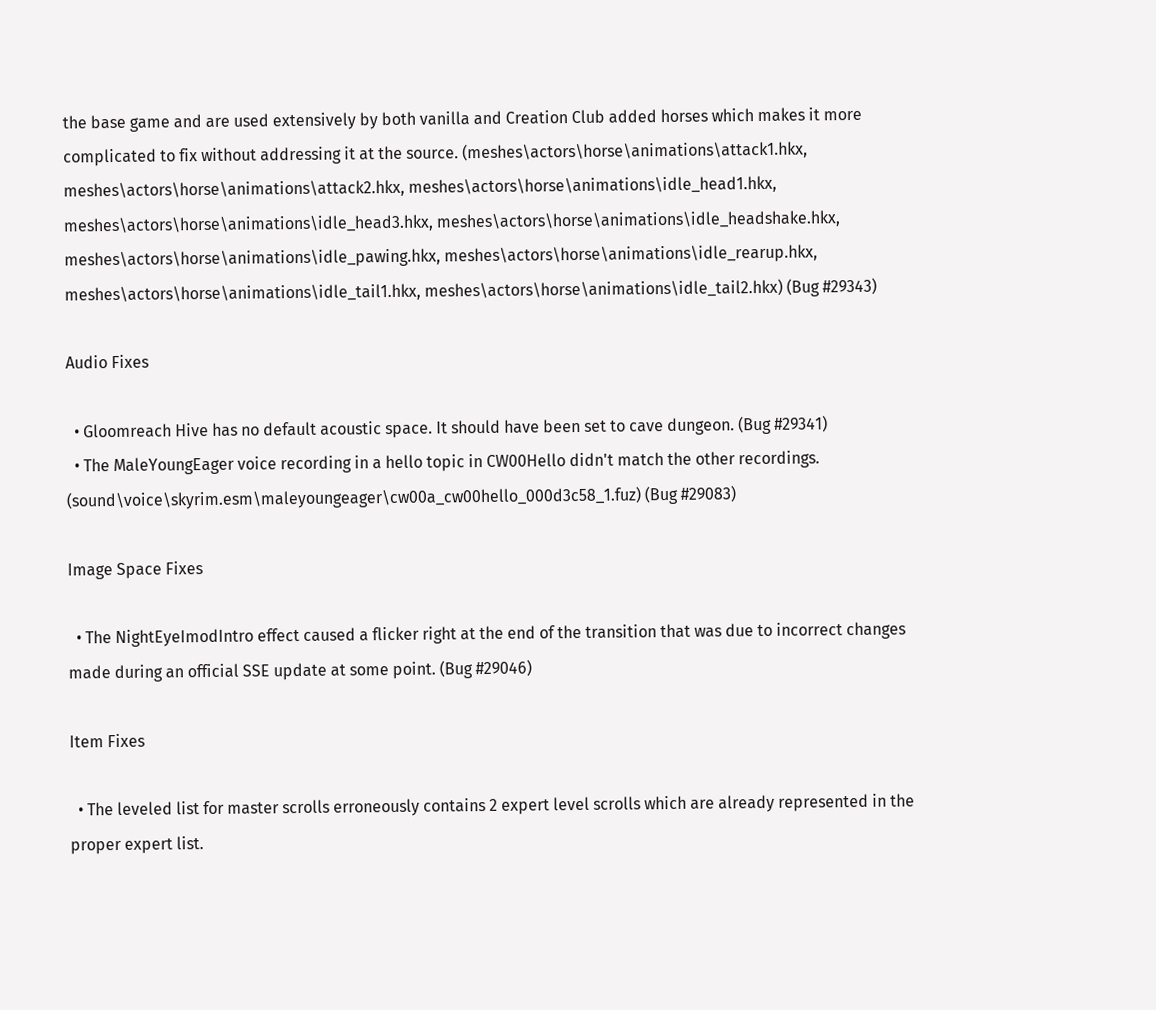the base game and are used extensively by both vanilla and Creation Club added horses which makes it more complicated to fix without addressing it at the source. (meshes\actors\horse\animations\attack1.hkx, meshes\actors\horse\animations\attack2.hkx, meshes\actors\horse\animations\idle_head1.hkx, meshes\actors\horse\animations\idle_head3.hkx, meshes\actors\horse\animations\idle_headshake.hkx, meshes\actors\horse\animations\idle_pawing.hkx, meshes\actors\horse\animations\idle_rearup.hkx, meshes\actors\horse\animations\idle_tail1.hkx, meshes\actors\horse\animations\idle_tail2.hkx) (Bug #29343)

Audio Fixes

  • Gloomreach Hive has no default acoustic space. It should have been set to cave dungeon. (Bug #29341)
  • The MaleYoungEager voice recording in a hello topic in CW00Hello didn't match the other recordings. (sound\voice\skyrim.esm\maleyoungeager\cw00a_cw00hello_000d3c58_1.fuz) (Bug #29083)

Image Space Fixes

  • The NightEyeImodIntro effect caused a flicker right at the end of the transition that was due to incorrect changes made during an official SSE update at some point. (Bug #29046)

Item Fixes

  • The leveled list for master scrolls erroneously contains 2 expert level scrolls which are already represented in the proper expert list.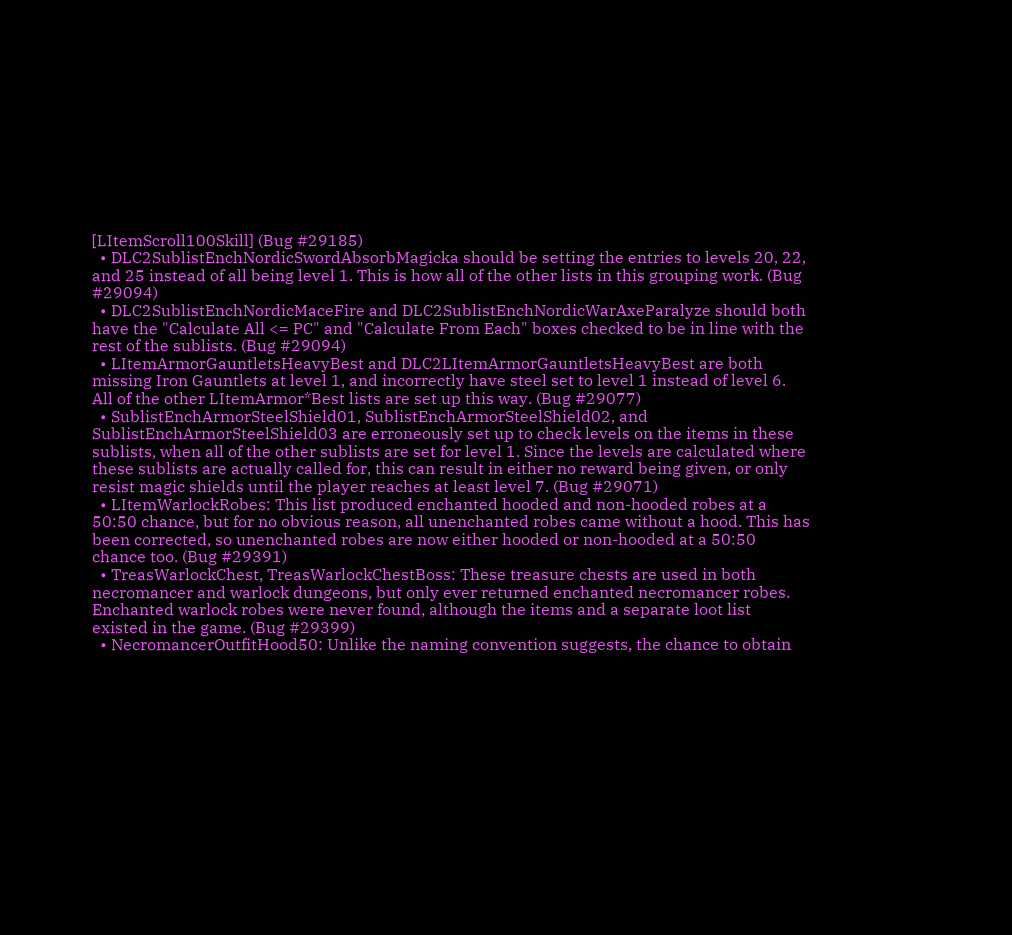[LItemScroll100Skill] (Bug #29185)
  • DLC2SublistEnchNordicSwordAbsorbMagicka should be setting the entries to levels 20, 22, and 25 instead of all being level 1. This is how all of the other lists in this grouping work. (Bug #29094)
  • DLC2SublistEnchNordicMaceFire and DLC2SublistEnchNordicWarAxeParalyze should both have the "Calculate All <= PC" and "Calculate From Each" boxes checked to be in line with the rest of the sublists. (Bug #29094)
  • LItemArmorGauntletsHeavyBest and DLC2LItemArmorGauntletsHeavyBest are both missing Iron Gauntlets at level 1, and incorrectly have steel set to level 1 instead of level 6. All of the other LItemArmor*Best lists are set up this way. (Bug #29077)
  • SublistEnchArmorSteelShield01, SublistEnchArmorSteelShield02, and SublistEnchArmorSteelShield03 are erroneously set up to check levels on the items in these sublists, when all of the other sublists are set for level 1. Since the levels are calculated where these sublists are actually called for, this can result in either no reward being given, or only resist magic shields until the player reaches at least level 7. (Bug #29071)
  • LItemWarlockRobes: This list produced enchanted hooded and non-hooded robes at a 50:50 chance, but for no obvious reason, all unenchanted robes came without a hood. This has been corrected, so unenchanted robes are now either hooded or non-hooded at a 50:50 chance too. (Bug #29391)
  • TreasWarlockChest, TreasWarlockChestBoss: These treasure chests are used in both necromancer and warlock dungeons, but only ever returned enchanted necromancer robes. Enchanted warlock robes were never found, although the items and a separate loot list existed in the game. (Bug #29399)
  • NecromancerOutfitHood50: Unlike the naming convention suggests, the chance to obtain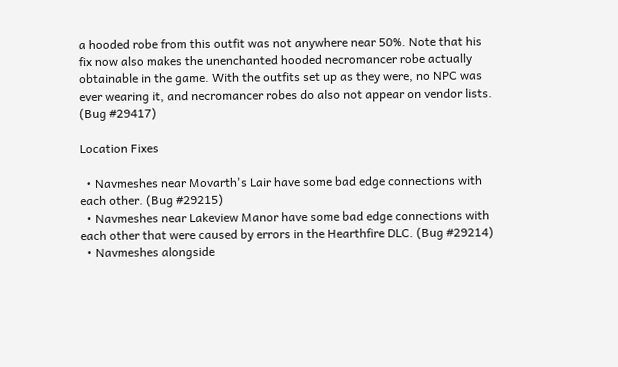a hooded robe from this outfit was not anywhere near 50%. Note that his fix now also makes the unenchanted hooded necromancer robe actually obtainable in the game. With the outfits set up as they were, no NPC was ever wearing it, and necromancer robes do also not appear on vendor lists. (Bug #29417)

Location Fixes

  • Navmeshes near Movarth's Lair have some bad edge connections with each other. (Bug #29215)
  • Navmeshes near Lakeview Manor have some bad edge connections with each other that were caused by errors in the Hearthfire DLC. (Bug #29214)
  • Navmeshes alongside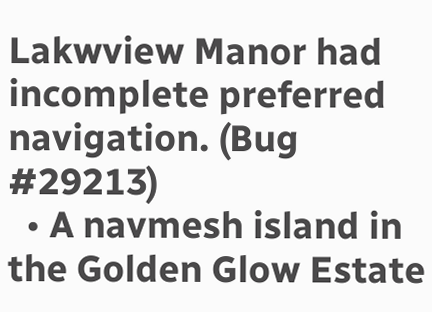Lakwview Manor had incomplete preferred navigation. (Bug #29213)
  • A navmesh island in the Golden Glow Estate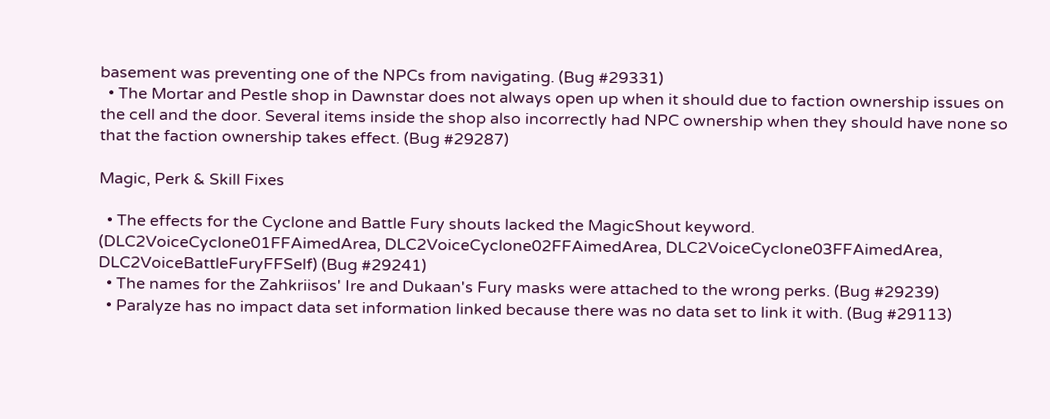basement was preventing one of the NPCs from navigating. (Bug #29331)
  • The Mortar and Pestle shop in Dawnstar does not always open up when it should due to faction ownership issues on the cell and the door. Several items inside the shop also incorrectly had NPC ownership when they should have none so that the faction ownership takes effect. (Bug #29287)

Magic, Perk & Skill Fixes

  • The effects for the Cyclone and Battle Fury shouts lacked the MagicShout keyword. (DLC2VoiceCyclone01FFAimedArea, DLC2VoiceCyclone02FFAimedArea, DLC2VoiceCyclone03FFAimedArea, DLC2VoiceBattleFuryFFSelf) (Bug #29241)
  • The names for the Zahkriisos' Ire and Dukaan's Fury masks were attached to the wrong perks. (Bug #29239)
  • Paralyze has no impact data set information linked because there was no data set to link it with. (Bug #29113)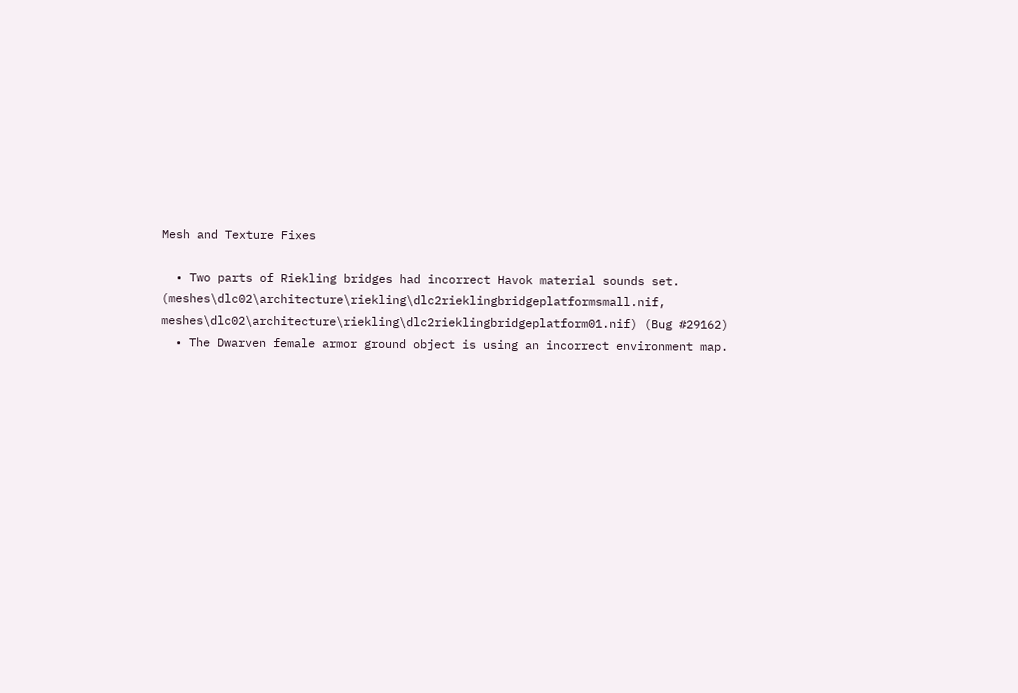Mesh and Texture Fixes

  • Two parts of Riekling bridges had incorrect Havok material sounds set. (meshes\dlc02\architecture\riekling\dlc2rieklingbridgeplatformsmall.nif, meshes\dlc02\architecture\riekling\dlc2rieklingbridgeplatform01.nif) (Bug #29162)
  • The Dwarven female armor ground object is using an incorrect environment map.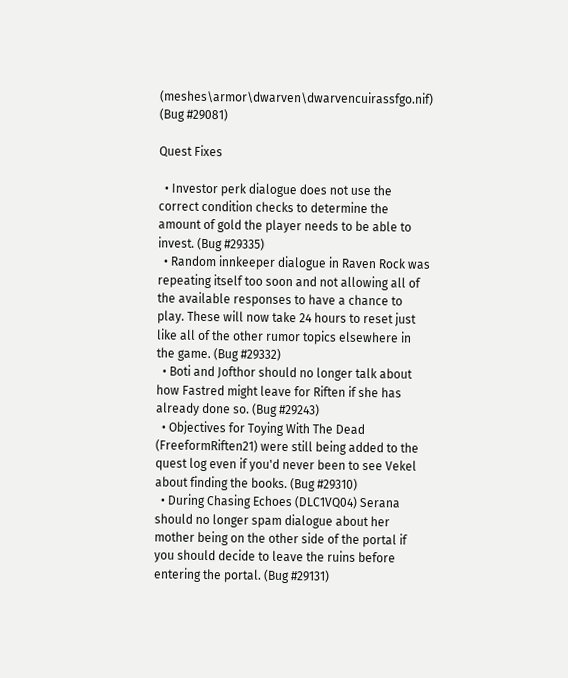(meshes\armor\dwarven\dwarvencuirassfgo.nif) (Bug #29081)

Quest Fixes

  • Investor perk dialogue does not use the correct condition checks to determine the amount of gold the player needs to be able to invest. (Bug #29335)
  • Random innkeeper dialogue in Raven Rock was repeating itself too soon and not allowing all of the available responses to have a chance to play. These will now take 24 hours to reset just like all of the other rumor topics elsewhere in the game. (Bug #29332)
  • Boti and Jofthor should no longer talk about how Fastred might leave for Riften if she has already done so. (Bug #29243)
  • Objectives for Toying With The Dead (FreeformRiften21) were still being added to the quest log even if you'd never been to see Vekel about finding the books. (Bug #29310)
  • During Chasing Echoes (DLC1VQ04) Serana should no longer spam dialogue about her mother being on the other side of the portal if you should decide to leave the ruins before entering the portal. (Bug #29131)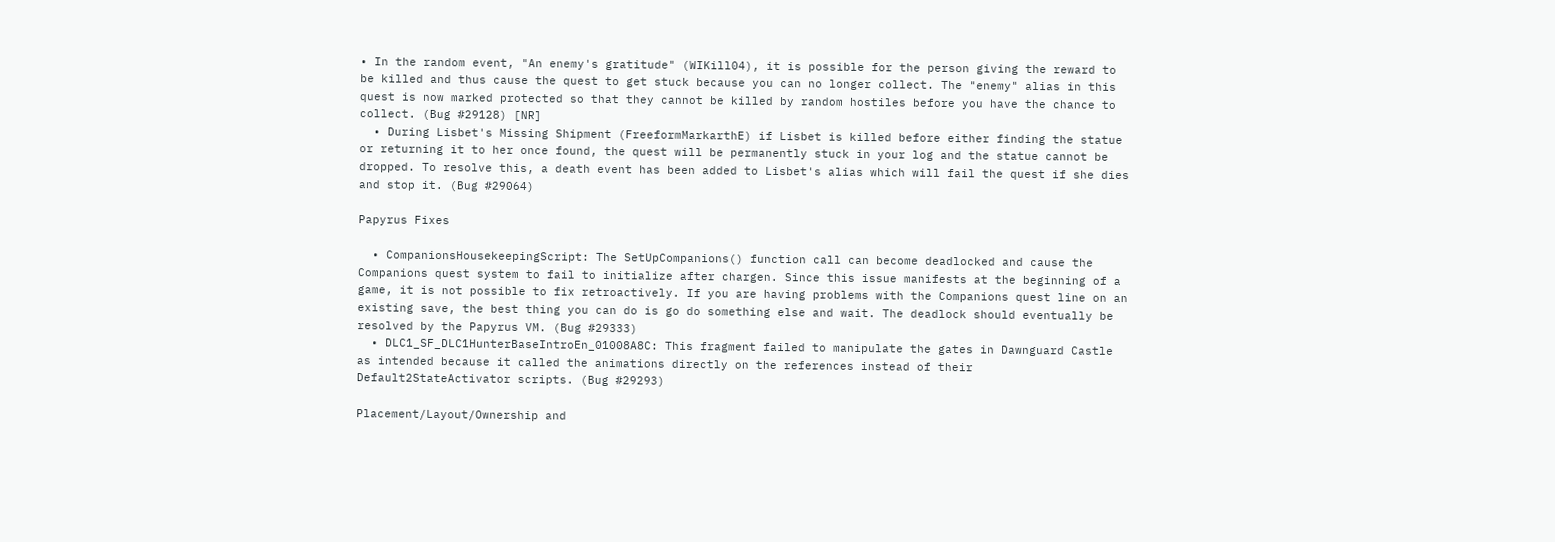• In the random event, "An enemy's gratitude" (WIKill04), it is possible for the person giving the reward to be killed and thus cause the quest to get stuck because you can no longer collect. The "enemy" alias in this quest is now marked protected so that they cannot be killed by random hostiles before you have the chance to collect. (Bug #29128) [NR]
  • During Lisbet's Missing Shipment (FreeformMarkarthE) if Lisbet is killed before either finding the statue or returning it to her once found, the quest will be permanently stuck in your log and the statue cannot be dropped. To resolve this, a death event has been added to Lisbet's alias which will fail the quest if she dies and stop it. (Bug #29064)

Papyrus Fixes

  • CompanionsHousekeepingScript: The SetUpCompanions() function call can become deadlocked and cause the Companions quest system to fail to initialize after chargen. Since this issue manifests at the beginning of a game, it is not possible to fix retroactively. If you are having problems with the Companions quest line on an existing save, the best thing you can do is go do something else and wait. The deadlock should eventually be resolved by the Papyrus VM. (Bug #29333)
  • DLC1_SF_DLC1HunterBaseIntroEn_01008A8C: This fragment failed to manipulate the gates in Dawnguard Castle as intended because it called the animations directly on the references instead of their Default2StateActivator scripts. (Bug #29293)

Placement/Layout/Ownership and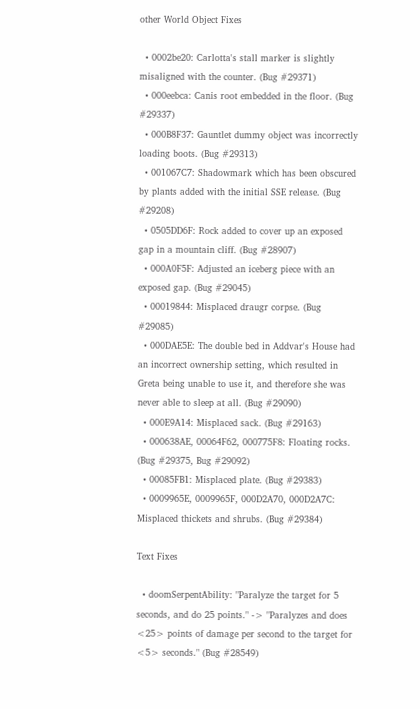other World Object Fixes

  • 0002be20: Carlotta's stall marker is slightly misaligned with the counter. (Bug #29371)
  • 000eebca: Canis root embedded in the floor. (Bug #29337)
  • 000B8F37: Gauntlet dummy object was incorrectly loading boots. (Bug #29313)
  • 001067C7: Shadowmark which has been obscured by plants added with the initial SSE release. (Bug #29208)
  • 0505DD6F: Rock added to cover up an exposed gap in a mountain cliff. (Bug #28907)
  • 000A0F5F: Adjusted an iceberg piece with an exposed gap. (Bug #29045)
  • 00019844: Misplaced draugr corpse. (Bug #29085)
  • 000DAE5E: The double bed in Addvar's House had an incorrect ownership setting, which resulted in Greta being unable to use it, and therefore she was never able to sleep at all. (Bug #29090)
  • 000E9A14: Misplaced sack. (Bug #29163)
  • 000638AE, 00064F62, 000775F8: Floating rocks. (Bug #29375, Bug #29092)
  • 00085FB1: Misplaced plate. (Bug #29383)
  • 0009965E, 0009965F, 000D2A70, 000D2A7C: Misplaced thickets and shrubs. (Bug #29384)

Text Fixes

  • doomSerpentAbility: "Paralyze the target for 5 seconds, and do 25 points." -> "Paralyzes and does <25> points of damage per second to the target for <5> seconds." (Bug #28549)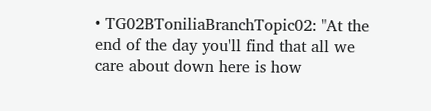• TG02BToniliaBranchTopic02: "At the end of the day you'll find that all we care about down here is how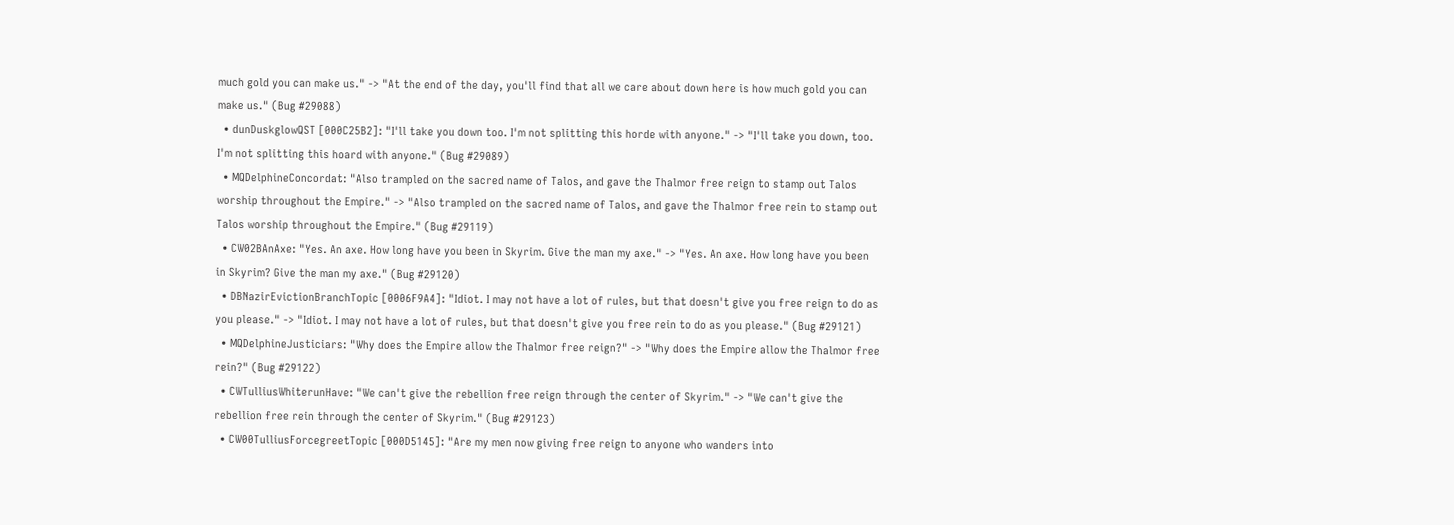much gold you can make us." -> "At the end of the day, you'll find that all we care about down here is how much gold you can make us." (Bug #29088)
  • dunDuskglowQST [000C25B2]: "I'll take you down too. I'm not splitting this horde with anyone." -> "I'll take you down, too. I'm not splitting this hoard with anyone." (Bug #29089)
  • MQDelphineConcordat: "Also trampled on the sacred name of Talos, and gave the Thalmor free reign to stamp out Talos worship throughout the Empire." -> "Also trampled on the sacred name of Talos, and gave the Thalmor free rein to stamp out Talos worship throughout the Empire." (Bug #29119)
  • CW02BAnAxe: "Yes. An axe. How long have you been in Skyrim. Give the man my axe." -> "Yes. An axe. How long have you been in Skyrim? Give the man my axe." (Bug #29120)
  • DBNazirEvictionBranchTopic [0006F9A4]: "Idiot. I may not have a lot of rules, but that doesn't give you free reign to do as you please." -> "Idiot. I may not have a lot of rules, but that doesn't give you free rein to do as you please." (Bug #29121)
  • MQDelphineJusticiars: "Why does the Empire allow the Thalmor free reign?" -> "Why does the Empire allow the Thalmor free rein?" (Bug #29122)
  • CWTulliusWhiterunHave: "We can't give the rebellion free reign through the center of Skyrim." -> "We can't give the rebellion free rein through the center of Skyrim." (Bug #29123)
  • CW00TulliusForcegreetTopic [000D5145]: "Are my men now giving free reign to anyone who wanders into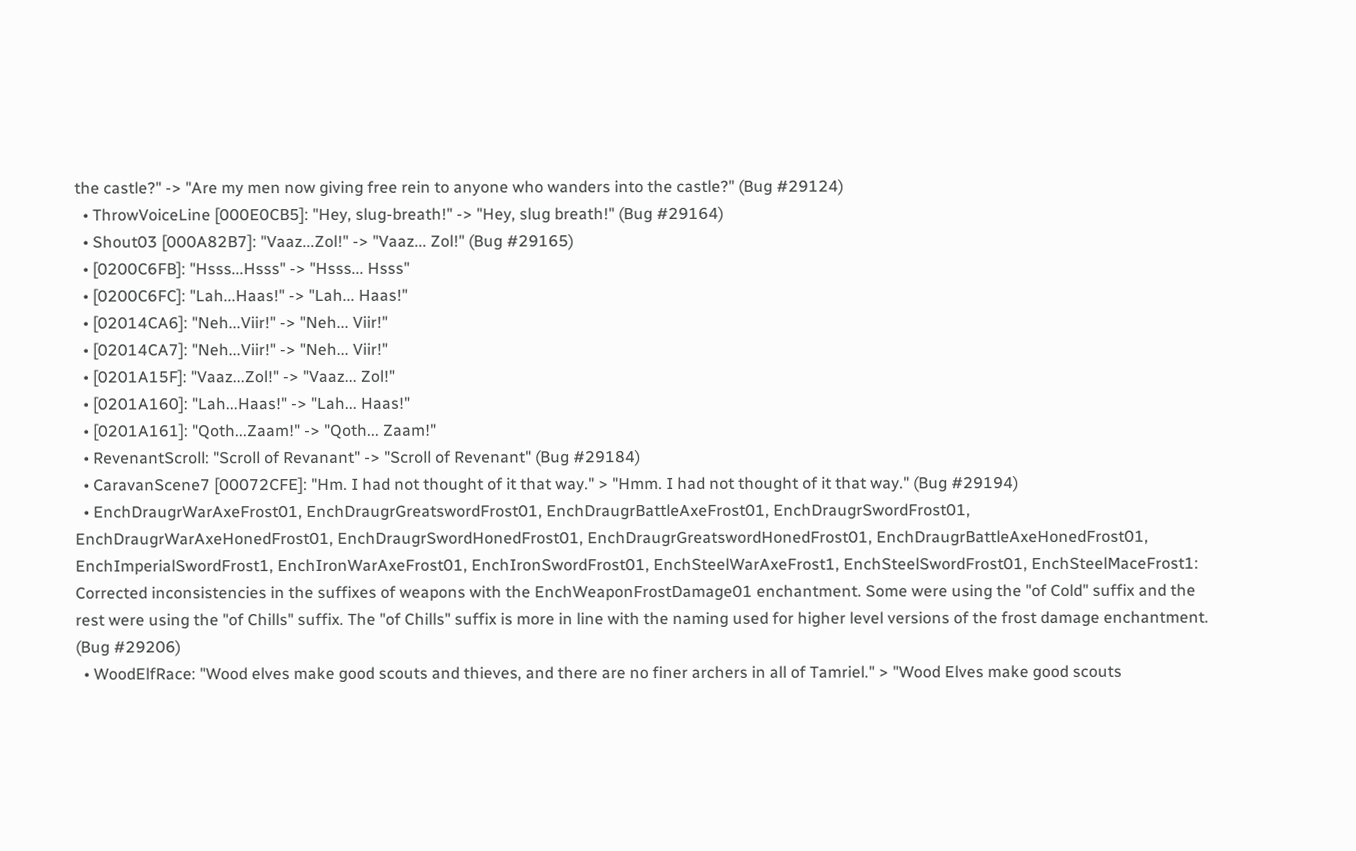the castle?" -> "Are my men now giving free rein to anyone who wanders into the castle?" (Bug #29124)
  • ThrowVoiceLine [000E0CB5]: "Hey, slug-breath!" -> "Hey, slug breath!" (Bug #29164)
  • Shout03 [000A82B7]: "Vaaz...Zol!" -> "Vaaz... Zol!" (Bug #29165)
  • [0200C6FB]: "Hsss...Hsss" -> "Hsss... Hsss"
  • [0200C6FC]: "Lah...Haas!" -> "Lah... Haas!"
  • [02014CA6]: "Neh...Viir!" -> "Neh... Viir!"
  • [02014CA7]: "Neh...Viir!" -> "Neh... Viir!"
  • [0201A15F]: "Vaaz...Zol!" -> "Vaaz... Zol!"
  • [0201A160]: "Lah...Haas!" -> "Lah... Haas!"
  • [0201A161]: "Qoth...Zaam!" -> "Qoth... Zaam!"
  • RevenantScroll: "Scroll of Revanant" -> "Scroll of Revenant" (Bug #29184)
  • CaravanScene7 [00072CFE]: "Hm. I had not thought of it that way." > "Hmm. I had not thought of it that way." (Bug #29194)
  • EnchDraugrWarAxeFrost01, EnchDraugrGreatswordFrost01, EnchDraugrBattleAxeFrost01, EnchDraugrSwordFrost01, EnchDraugrWarAxeHonedFrost01, EnchDraugrSwordHonedFrost01, EnchDraugrGreatswordHonedFrost01, EnchDraugrBattleAxeHonedFrost01, EnchImperialSwordFrost1, EnchIronWarAxeFrost01, EnchIronSwordFrost01, EnchSteelWarAxeFrost1, EnchSteelSwordFrost01, EnchSteelMaceFrost1: Corrected inconsistencies in the suffixes of weapons with the EnchWeaponFrostDamage01 enchantment. Some were using the "of Cold" suffix and the rest were using the "of Chills" suffix. The "of Chills" suffix is more in line with the naming used for higher level versions of the frost damage enchantment. (Bug #29206)
  • WoodElfRace: "Wood elves make good scouts and thieves, and there are no finer archers in all of Tamriel." > "Wood Elves make good scouts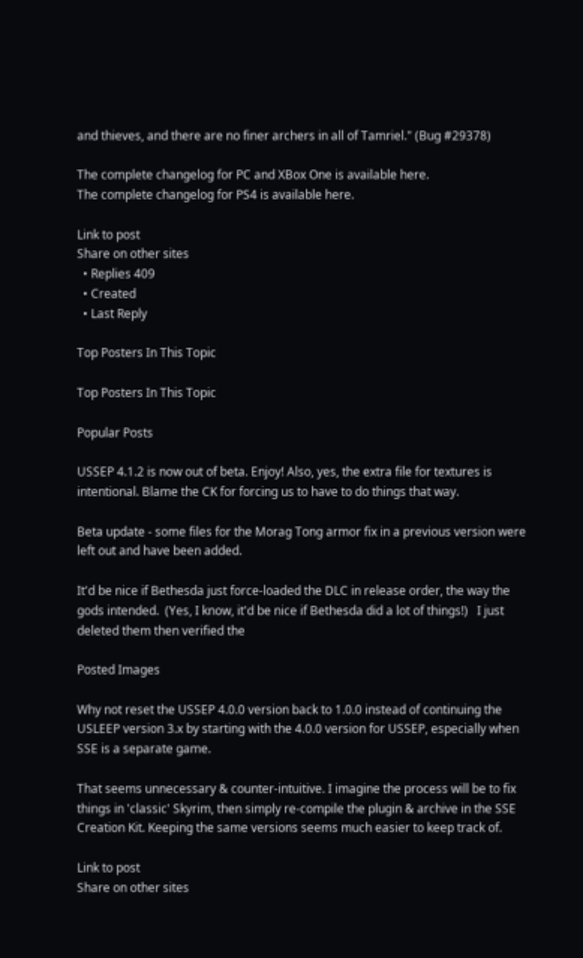and thieves, and there are no finer archers in all of Tamriel." (Bug #29378)

The complete changelog for PC and XBox One is available here.
The complete changelog for PS4 is available here.

Link to post
Share on other sites
  • Replies 409
  • Created
  • Last Reply

Top Posters In This Topic

Top Posters In This Topic

Popular Posts

USSEP 4.1.2 is now out of beta. Enjoy! Also, yes, the extra file for textures is intentional. Blame the CK for forcing us to have to do things that way.

Beta update - some files for the Morag Tong armor fix in a previous version were left out and have been added.

It'd be nice if Bethesda just force-loaded the DLC in release order, the way the gods intended.  (Yes, I know, it'd be nice if Bethesda did a lot of things!)   I just deleted them then verified the

Posted Images

Why not reset the USSEP 4.0.0 version back to 1.0.0 instead of continuing the USLEEP version 3.x by starting with the 4.0.0 version for USSEP, especially when SSE is a separate game.

That seems unnecessary & counter-intuitive. I imagine the process will be to fix things in 'classic' Skyrim, then simply re-compile the plugin & archive in the SSE Creation Kit. Keeping the same versions seems much easier to keep track of.

Link to post
Share on other sites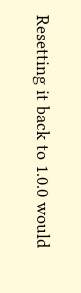Resetting it back to 1.0.0 would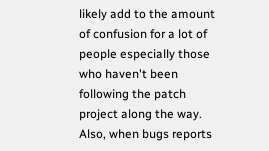likely add to the amount of confusion for a lot of people especially those who haven't been following the patch project along the way. Also, when bugs reports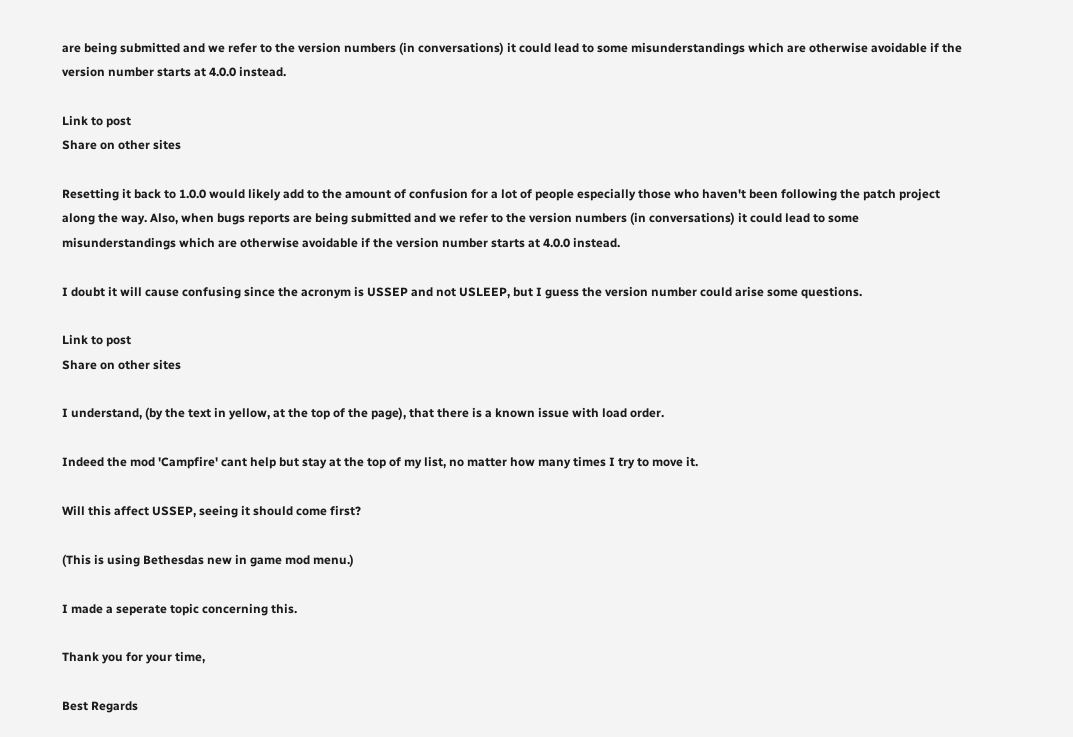are being submitted and we refer to the version numbers (in conversations) it could lead to some misunderstandings which are otherwise avoidable if the version number starts at 4.0.0 instead.

Link to post
Share on other sites

Resetting it back to 1.0.0 would likely add to the amount of confusion for a lot of people especially those who haven't been following the patch project along the way. Also, when bugs reports are being submitted and we refer to the version numbers (in conversations) it could lead to some misunderstandings which are otherwise avoidable if the version number starts at 4.0.0 instead.

I doubt it will cause confusing since the acronym is USSEP and not USLEEP, but I guess the version number could arise some questions.

Link to post
Share on other sites

I understand, (by the text in yellow, at the top of the page), that there is a known issue with load order.

Indeed the mod 'Campfire' cant help but stay at the top of my list, no matter how many times I try to move it.

Will this affect USSEP, seeing it should come first?

(This is using Bethesdas new in game mod menu.)

I made a seperate topic concerning this.

Thank you for your time,

Best Regards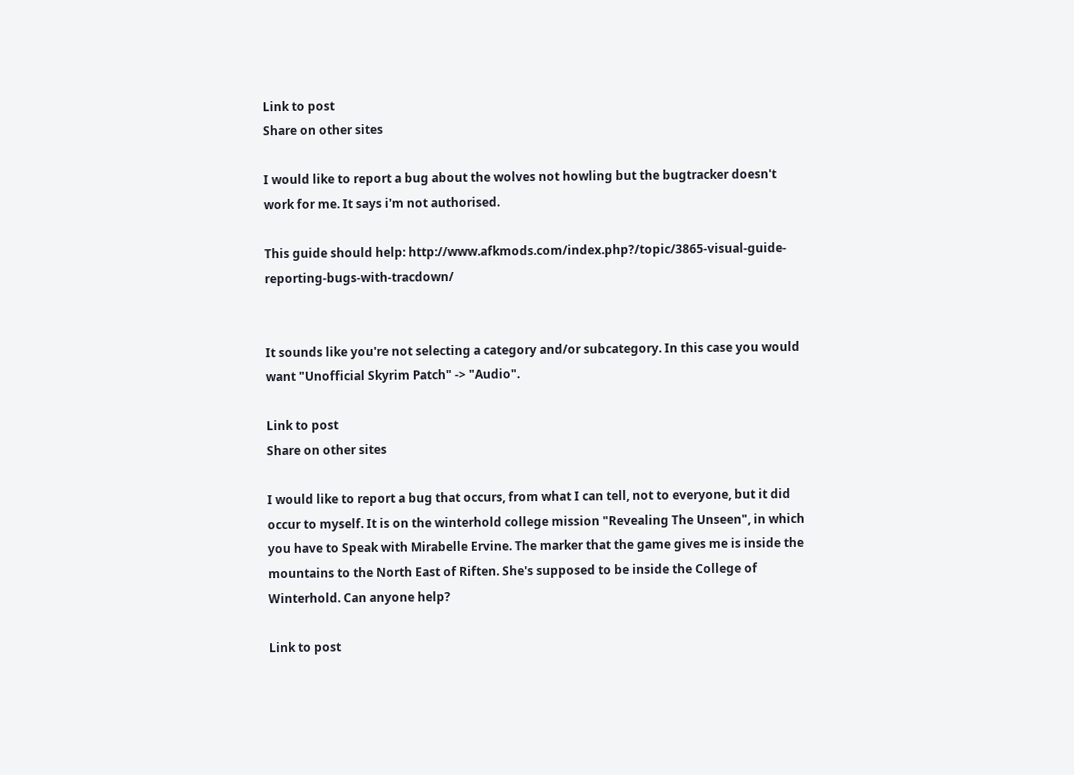Link to post
Share on other sites

I would like to report a bug about the wolves not howling but the bugtracker doesn't work for me. It says i'm not authorised.

This guide should help: http://www.afkmods.com/index.php?/topic/3865-visual-guide-reporting-bugs-with-tracdown/


It sounds like you're not selecting a category and/or subcategory. In this case you would want "Unofficial Skyrim Patch" -> "Audio".

Link to post
Share on other sites

I would like to report a bug that occurs, from what I can tell, not to everyone, but it did occur to myself. It is on the winterhold college mission "Revealing The Unseen", in which you have to Speak with Mirabelle Ervine. The marker that the game gives me is inside the mountains to the North East of Riften. She's supposed to be inside the College of Winterhold. Can anyone help?

Link to post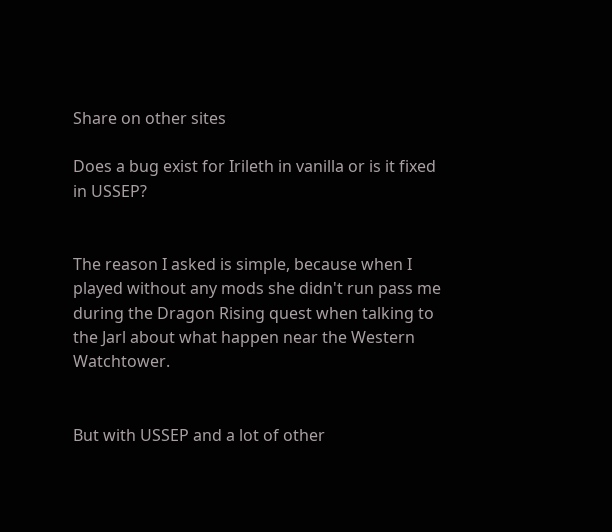Share on other sites

Does a bug exist for Irileth in vanilla or is it fixed in USSEP?


The reason I asked is simple, because when I played without any mods she didn't run pass me during the Dragon Rising quest when talking to the Jarl about what happen near the Western Watchtower.


But with USSEP and a lot of other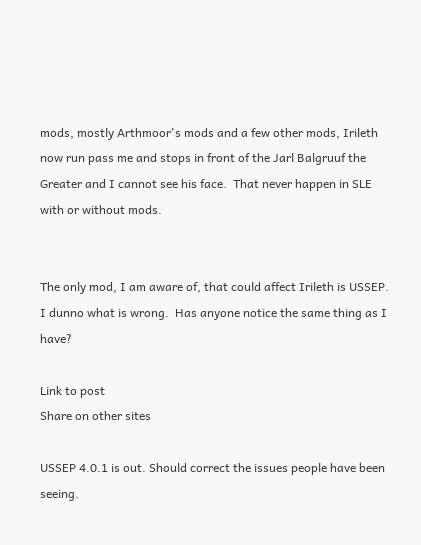mods, mostly Arthmoor's mods and a few other mods, Irileth now run pass me and stops in front of the Jarl Balgruuf the Greater and I cannot see his face.  That never happen in SLE with or without mods.


The only mod, I am aware of, that could affect Irileth is USSEP.  I dunno what is wrong.  Has anyone notice the same thing as I have?

Link to post
Share on other sites

USSEP 4.0.1 is out. Should correct the issues people have been seeing.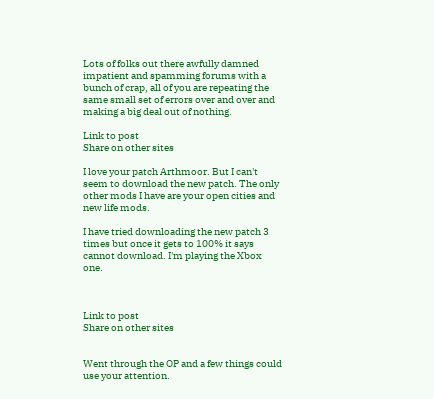Lots of folks out there awfully damned impatient and spamming forums with a bunch of crap, all of you are repeating the same small set of errors over and over and making a big deal out of nothing.

Link to post
Share on other sites

I love your patch Arthmoor. But I can't seem to download the new patch. The only other mods I have are your open cities and new life mods.

I have tried downloading the new patch 3 times but once it gets to 100% it says cannot download. I'm playing the Xbox one.



Link to post
Share on other sites


Went through the OP and a few things could use your attention.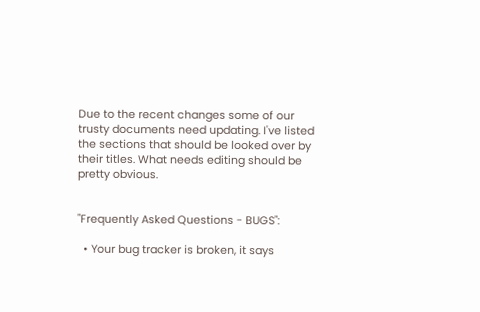Due to the recent changes some of our trusty documents need updating. I've listed the sections that should be looked over by their titles. What needs editing should be pretty obvious.


"Frequently Asked Questions - BUGS":

  • Your bug tracker is broken, it says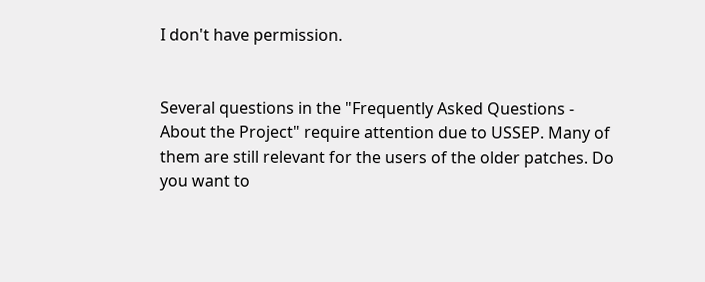I don't have permission.


Several questions in the "Frequently Asked Questions - About the Project" require attention due to USSEP. Many of them are still relevant for the users of the older patches. Do you want to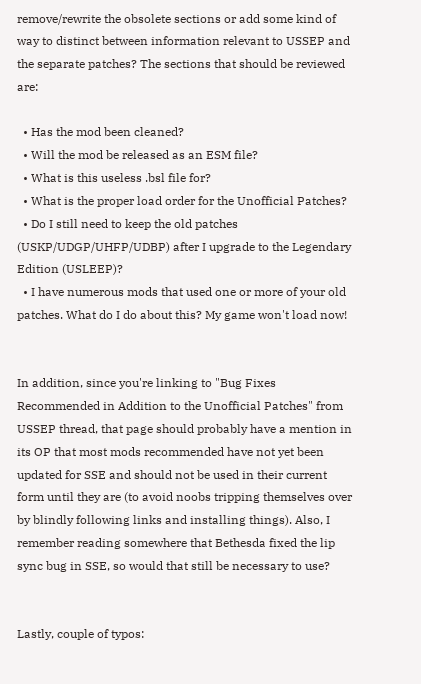remove/rewrite the obsolete sections or add some kind of way to distinct between information relevant to USSEP and the separate patches? The sections that should be reviewed are:

  • Has the mod been cleaned?
  • Will the mod be released as an ESM file?
  • What is this useless .bsl file for?
  • What is the proper load order for the Unofficial Patches?
  • Do I still need to keep the old patches (USKP/UDGP/UHFP/UDBP) after I upgrade to the Legendary Edition (USLEEP)?
  • I have numerous mods that used one or more of your old patches. What do I do about this? My game won't load now!


In addition, since you're linking to "Bug Fixes Recommended in Addition to the Unofficial Patches" from USSEP thread, that page should probably have a mention in its OP that most mods recommended have not yet been updated for SSE and should not be used in their current form until they are (to avoid noobs tripping themselves over by blindly following links and installing things). Also, I remember reading somewhere that Bethesda fixed the lip sync bug in SSE, so would that still be necessary to use?


Lastly, couple of typos: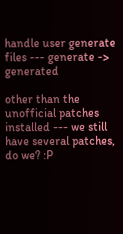handle user generate files --- generate -> generated

other than the unofficial patches installed --- we still have several patches, do we? :P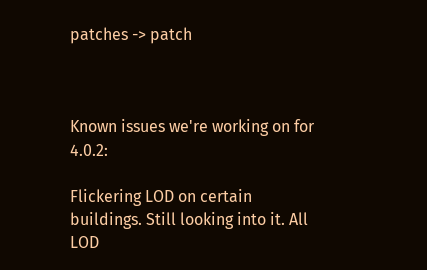patches -> patch



Known issues we're working on for 4.0.2:

Flickering LOD on certain buildings. Still looking into it. All LOD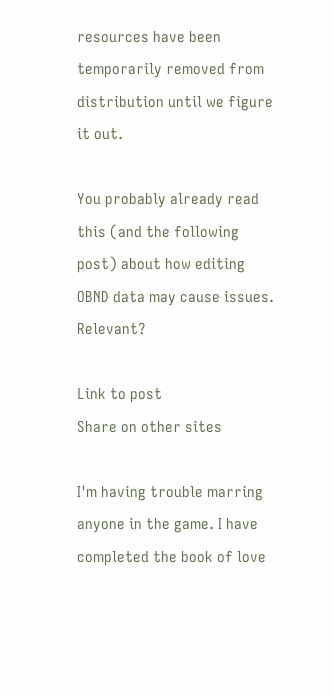resources have been temporarily removed from distribution until we figure it out.

You probably already read this (and the following post) about how editing OBND data may cause issues. Relevant?

Link to post
Share on other sites

I'm having trouble marring anyone in the game. I have completed the book of love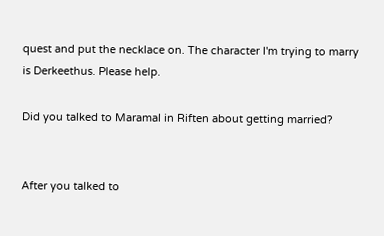quest and put the necklace on. The character I'm trying to marry is Derkeethus. Please help.

Did you talked to Maramal in Riften about getting married?


After you talked to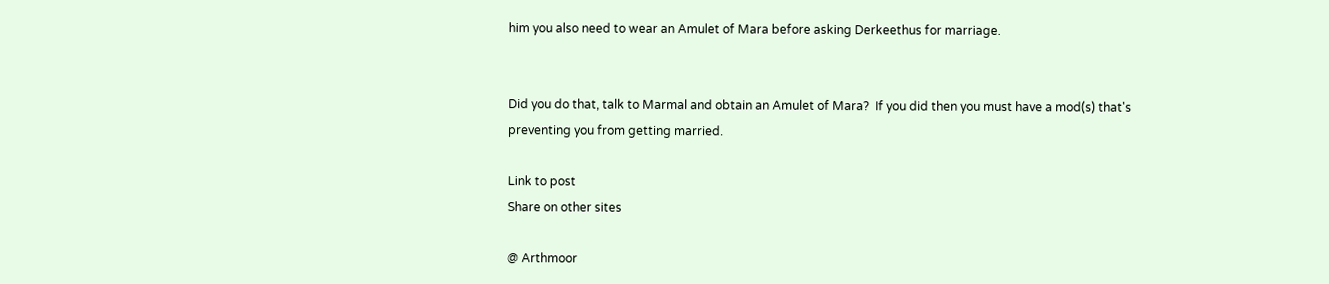him you also need to wear an Amulet of Mara before asking Derkeethus for marriage.


Did you do that, talk to Marmal and obtain an Amulet of Mara?  If you did then you must have a mod(s) that's preventing you from getting married.

Link to post
Share on other sites

@ Arthmoor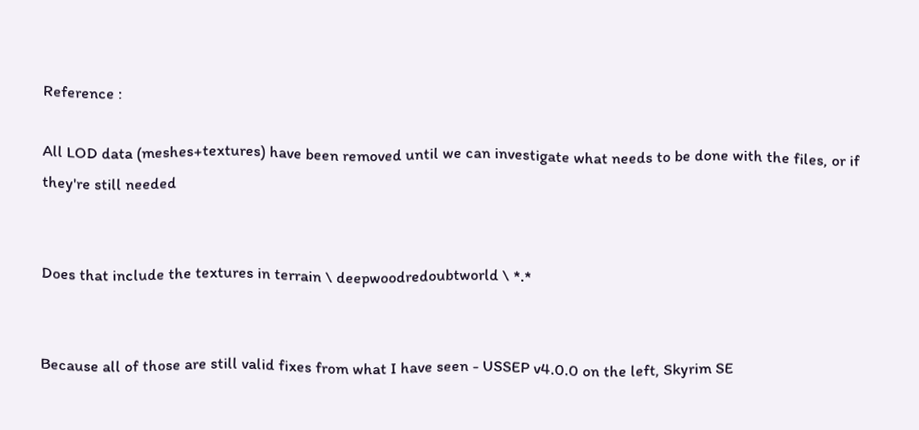Reference :

All LOD data (meshes+textures) have been removed until we can investigate what needs to be done with the files, or if they're still needed


Does that include the textures in terrain \ deepwoodredoubtworld \ *.*


Because all of those are still valid fixes from what I have seen - USSEP v4.0.0 on the left, Skyrim SE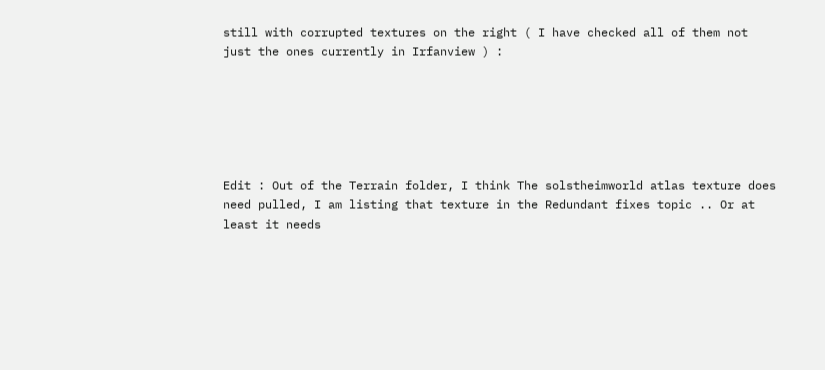still with corrupted textures on the right ( I have checked all of them not just the ones currently in Irfanview ) :






Edit : Out of the Terrain folder, I think The solstheimworld atlas texture does need pulled, I am listing that texture in the Redundant fixes topic .. Or at least it needs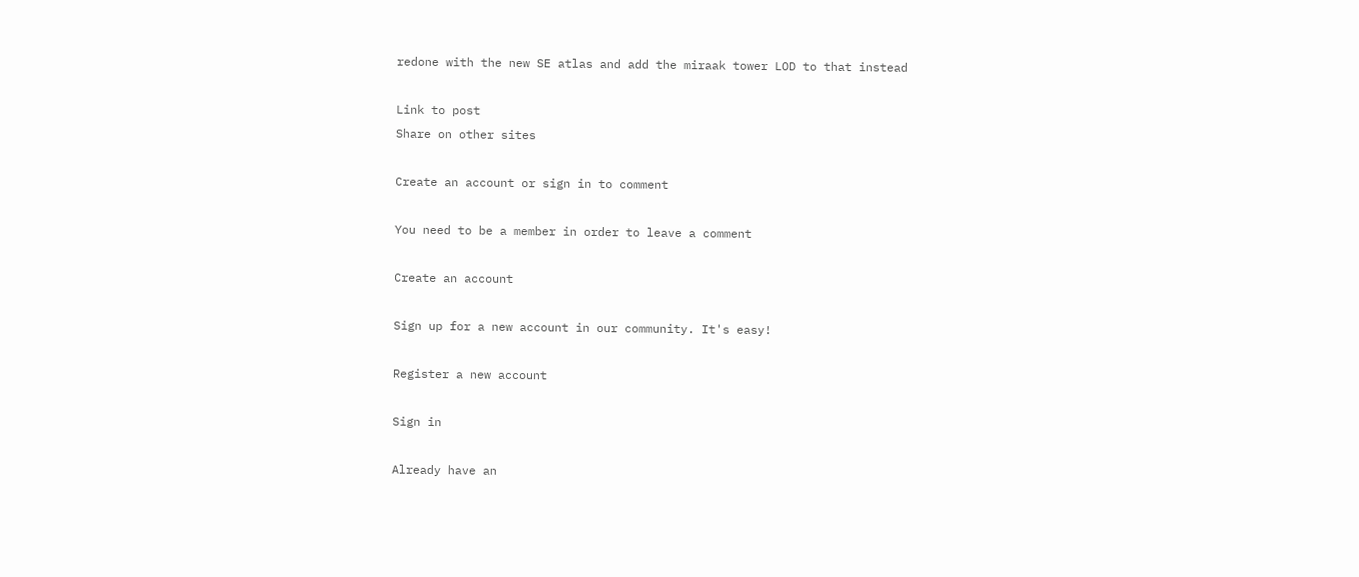redone with the new SE atlas and add the miraak tower LOD to that instead

Link to post
Share on other sites

Create an account or sign in to comment

You need to be a member in order to leave a comment

Create an account

Sign up for a new account in our community. It's easy!

Register a new account

Sign in

Already have an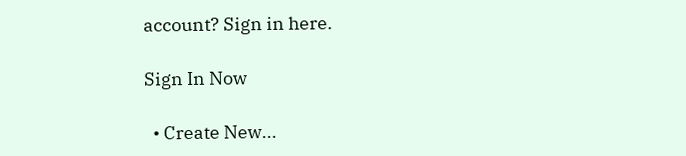account? Sign in here.

Sign In Now

  • Create New...